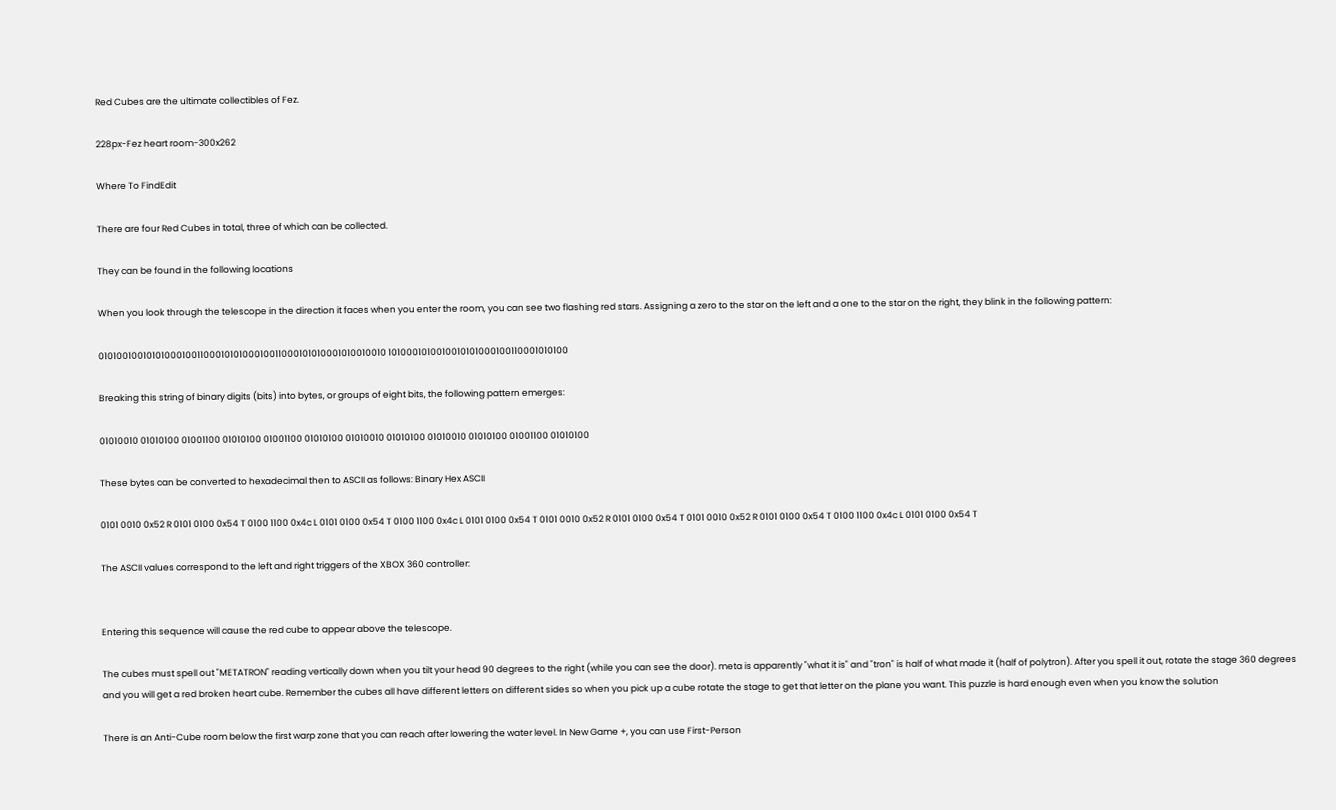Red Cubes are the ultimate collectibles of Fez.

228px-Fez heart room-300x262

Where To FindEdit

There are four Red Cubes in total, three of which can be collected.

They can be found in the following locations

When you look through the telescope in the direction it faces when you enter the room, you can see two flashing red stars. Assigning a zero to the star on the left and a one to the star on the right, they blink in the following pattern:

01010010010101000100110001010100010011000101010001010010010 1010001010010010101000100110001010100

Breaking this string of binary digits (bits) into bytes, or groups of eight bits, the following pattern emerges:

01010010 01010100 01001100 01010100 01001100 01010100 01010010 01010100 01010010 01010100 01001100 01010100

These bytes can be converted to hexadecimal then to ASCII as follows: Binary Hex ASCII

0101 0010 0x52 R 0101 0100 0x54 T 0100 1100 0x4c L 0101 0100 0x54 T 0100 1100 0x4c L 0101 0100 0x54 T 0101 0010 0x52 R 0101 0100 0x54 T 0101 0010 0x52 R 0101 0100 0x54 T 0100 1100 0x4c L 0101 0100 0x54 T

The ASCII values correspond to the left and right triggers of the XBOX 360 controller:


Entering this sequence will cause the red cube to appear above the telescope.

The cubes must spell out "METATRON" reading vertically down when you tilt your head 90 degrees to the right (while you can see the door). meta is apparently "what it is" and "tron" is half of what made it (half of polytron). After you spell it out, rotate the stage 360 degrees and you will get a red broken heart cube. Remember the cubes all have different letters on different sides so when you pick up a cube rotate the stage to get that letter on the plane you want. This puzzle is hard enough even when you know the solution

There is an Anti-Cube room below the first warp zone that you can reach after lowering the water level. In New Game +, you can use First-Person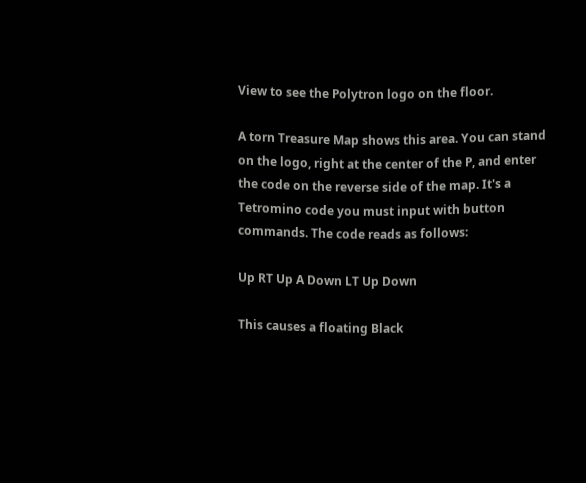View to see the Polytron logo on the floor.

A torn Treasure Map shows this area. You can stand on the logo, right at the center of the P, and enter the code on the reverse side of the map. It's a Tetromino code you must input with button commands. The code reads as follows:

Up RT Up A Down LT Up Down

This causes a floating Black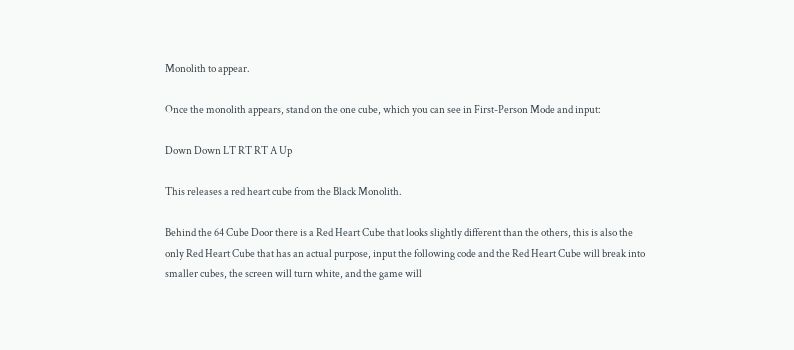Monolith to appear.

Once the monolith appears, stand on the one cube, which you can see in First-Person Mode and input:

Down Down LT RT RT A Up

This releases a red heart cube from the Black Monolith.

Behind the 64 Cube Door there is a Red Heart Cube that looks slightly different than the others, this is also the only Red Heart Cube that has an actual purpose, input the following code and the Red Heart Cube will break into smaller cubes, the screen will turn white, and the game will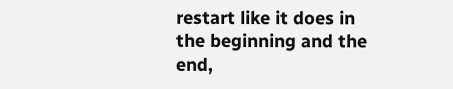restart like it does in the beginning and the end,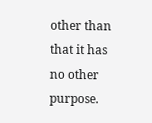other than that it has no other purpose.